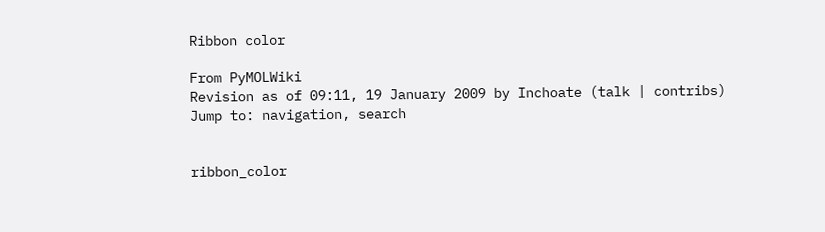Ribbon color

From PyMOLWiki
Revision as of 09:11, 19 January 2009 by Inchoate (talk | contribs)
Jump to: navigation, search


ribbon_color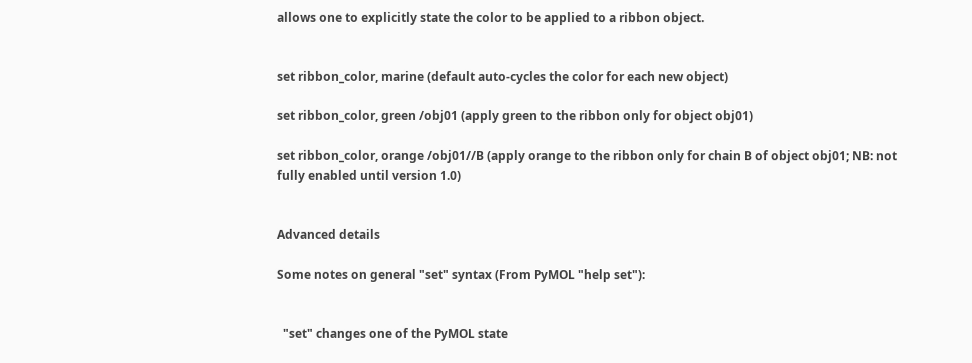allows one to explicitly state the color to be applied to a ribbon object.


set ribbon_color, marine (default auto-cycles the color for each new object)

set ribbon_color, green /obj01 (apply green to the ribbon only for object obj01)

set ribbon_color, orange /obj01//B (apply orange to the ribbon only for chain B of object obj01; NB: not fully enabled until version 1.0)


Advanced details

Some notes on general "set" syntax (From PyMOL "help set"):


  "set" changes one of the PyMOL state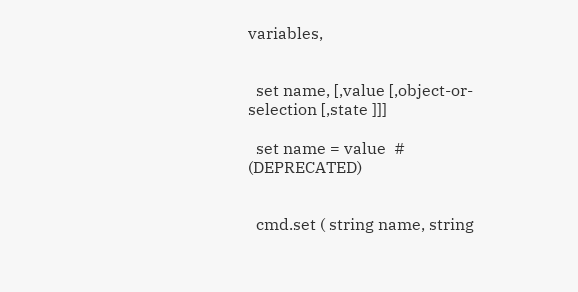variables,


  set name, [,value [,object-or-selection [,state ]]]

  set name = value  # (DEPRECATED)


  cmd.set ( string name, string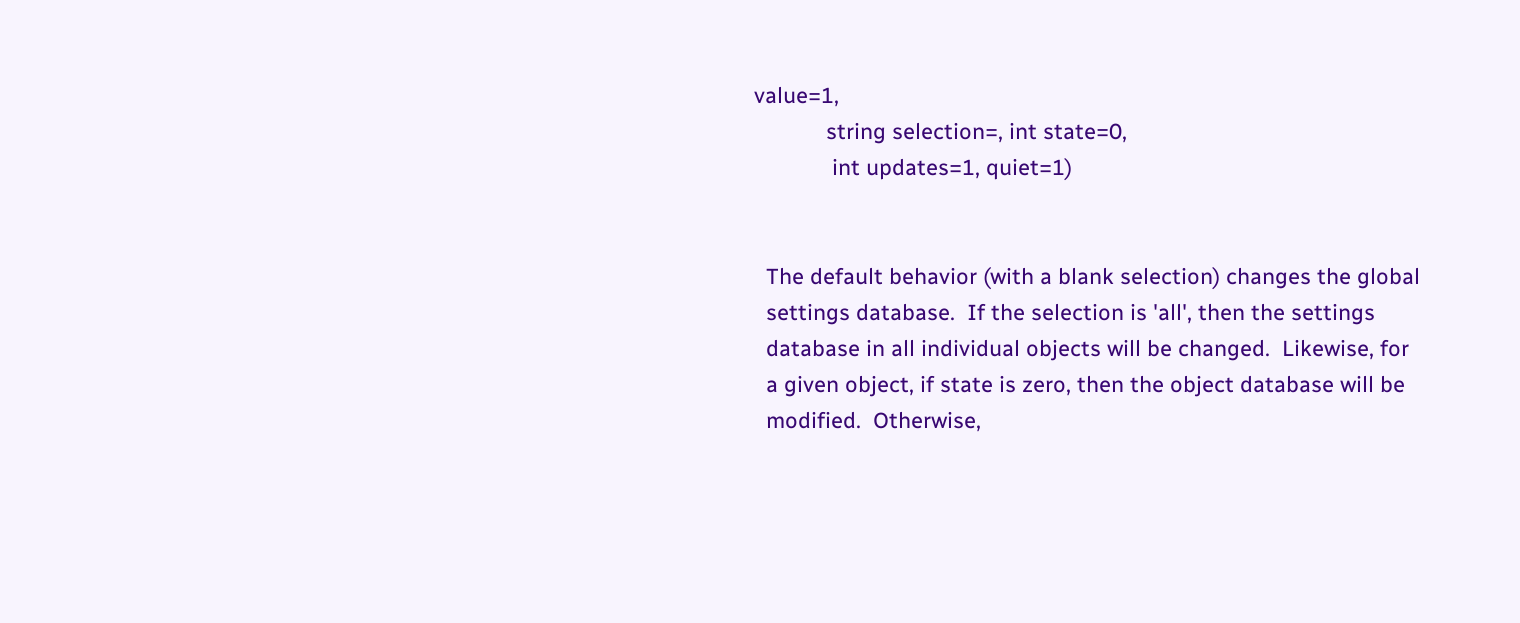value=1,
            string selection=, int state=0,
             int updates=1, quiet=1)


  The default behavior (with a blank selection) changes the global
  settings database.  If the selection is 'all', then the settings
  database in all individual objects will be changed.  Likewise, for
  a given object, if state is zero, then the object database will be
  modified.  Otherwise,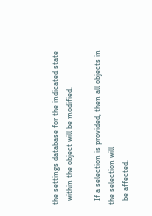the settings database for the indicated state
  within the object will be modified.

  If a selection is provided, then all objects in the selection will
  be affected.